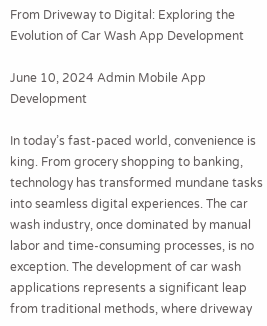From Driveway to Digital: Exploring the Evolution of Car Wash App Development

June 10, 2024 Admin Mobile App Development

In today’s fast-paced world, convenience is king. From grocery shopping to banking, technology has transformed mundane tasks into seamless digital experiences. The car wash industry, once dominated by manual labor and time-consuming processes, is no exception. The development of car wash applications represents a significant leap from traditional methods, where driveway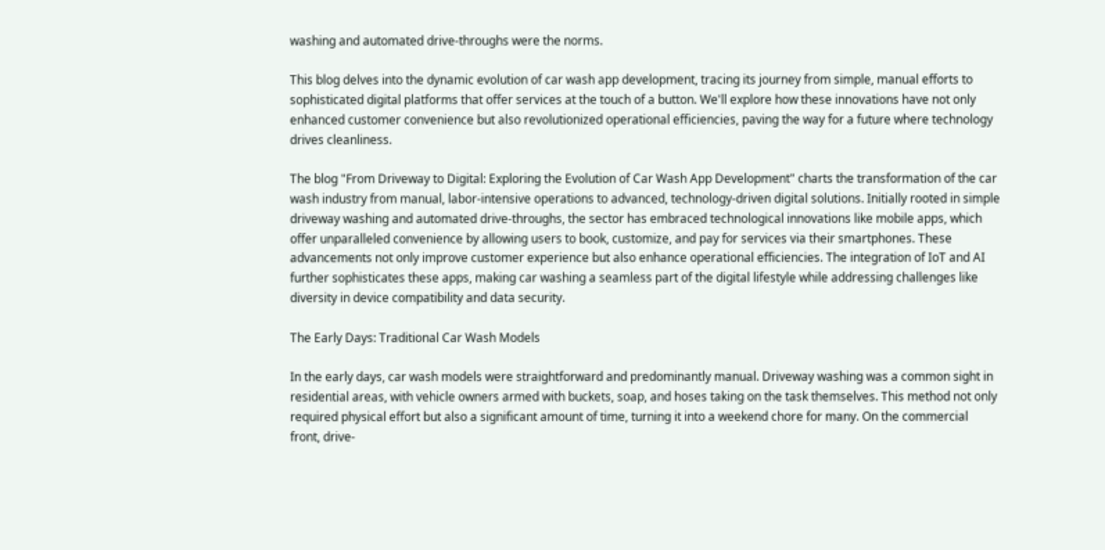washing and automated drive-throughs were the norms.

This blog delves into the dynamic evolution of car wash app development, tracing its journey from simple, manual efforts to sophisticated digital platforms that offer services at the touch of a button. We'll explore how these innovations have not only enhanced customer convenience but also revolutionized operational efficiencies, paving the way for a future where technology drives cleanliness.

The blog "From Driveway to Digital: Exploring the Evolution of Car Wash App Development" charts the transformation of the car wash industry from manual, labor-intensive operations to advanced, technology-driven digital solutions. Initially rooted in simple driveway washing and automated drive-throughs, the sector has embraced technological innovations like mobile apps, which offer unparalleled convenience by allowing users to book, customize, and pay for services via their smartphones. These advancements not only improve customer experience but also enhance operational efficiencies. The integration of IoT and AI further sophisticates these apps, making car washing a seamless part of the digital lifestyle while addressing challenges like diversity in device compatibility and data security.

The Early Days: Traditional Car Wash Models

In the early days, car wash models were straightforward and predominantly manual. Driveway washing was a common sight in residential areas, with vehicle owners armed with buckets, soap, and hoses taking on the task themselves. This method not only required physical effort but also a significant amount of time, turning it into a weekend chore for many. On the commercial front, drive-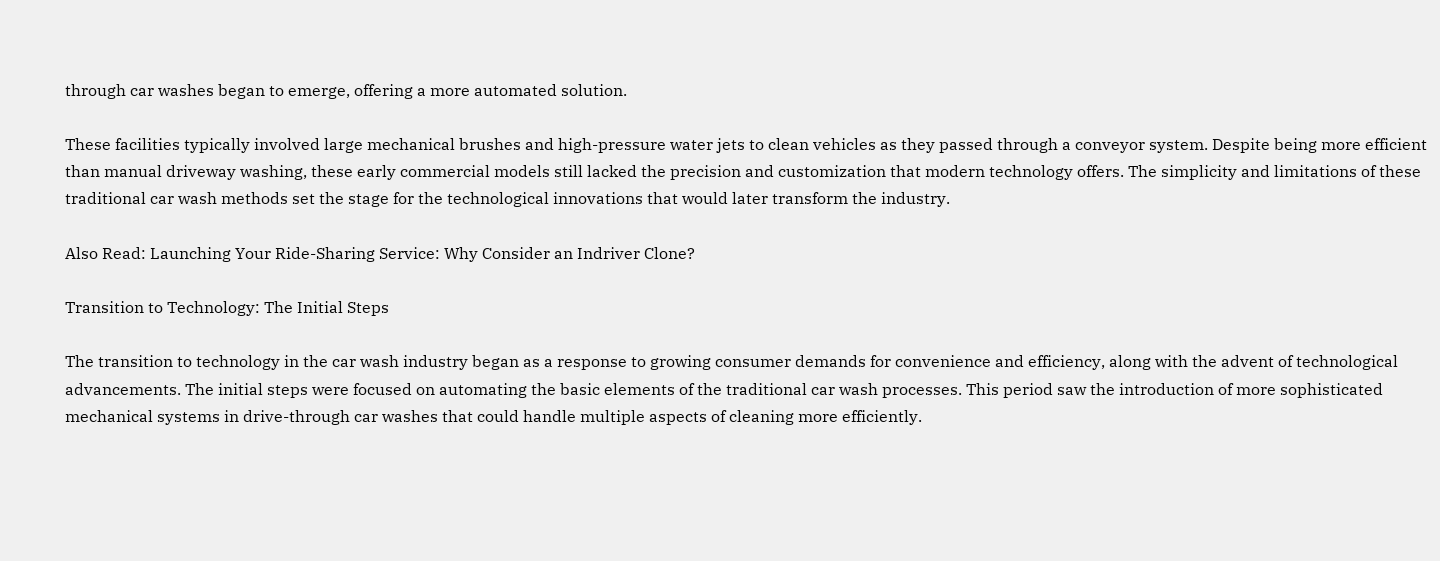through car washes began to emerge, offering a more automated solution.

These facilities typically involved large mechanical brushes and high-pressure water jets to clean vehicles as they passed through a conveyor system. Despite being more efficient than manual driveway washing, these early commercial models still lacked the precision and customization that modern technology offers. The simplicity and limitations of these traditional car wash methods set the stage for the technological innovations that would later transform the industry.

Also Read: Launching Your Ride-Sharing Service: Why Consider an Indriver Clone?

Transition to Technology: The Initial Steps

The transition to technology in the car wash industry began as a response to growing consumer demands for convenience and efficiency, along with the advent of technological advancements. The initial steps were focused on automating the basic elements of the traditional car wash processes. This period saw the introduction of more sophisticated mechanical systems in drive-through car washes that could handle multiple aspects of cleaning more efficiently.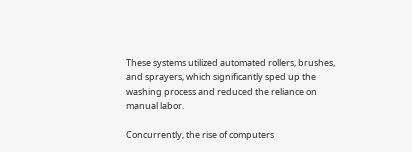These systems utilized automated rollers, brushes, and sprayers, which significantly sped up the washing process and reduced the reliance on manual labor.

Concurrently, the rise of computers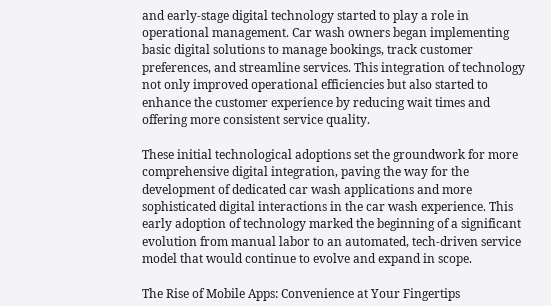and early-stage digital technology started to play a role in operational management. Car wash owners began implementing basic digital solutions to manage bookings, track customer preferences, and streamline services. This integration of technology not only improved operational efficiencies but also started to enhance the customer experience by reducing wait times and offering more consistent service quality.

These initial technological adoptions set the groundwork for more comprehensive digital integration, paving the way for the development of dedicated car wash applications and more sophisticated digital interactions in the car wash experience. This early adoption of technology marked the beginning of a significant evolution from manual labor to an automated, tech-driven service model that would continue to evolve and expand in scope.

The Rise of Mobile Apps: Convenience at Your Fingertips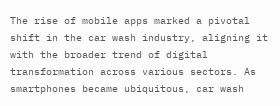The rise of mobile apps marked a pivotal shift in the car wash industry, aligning it with the broader trend of digital transformation across various sectors. As smartphones became ubiquitous, car wash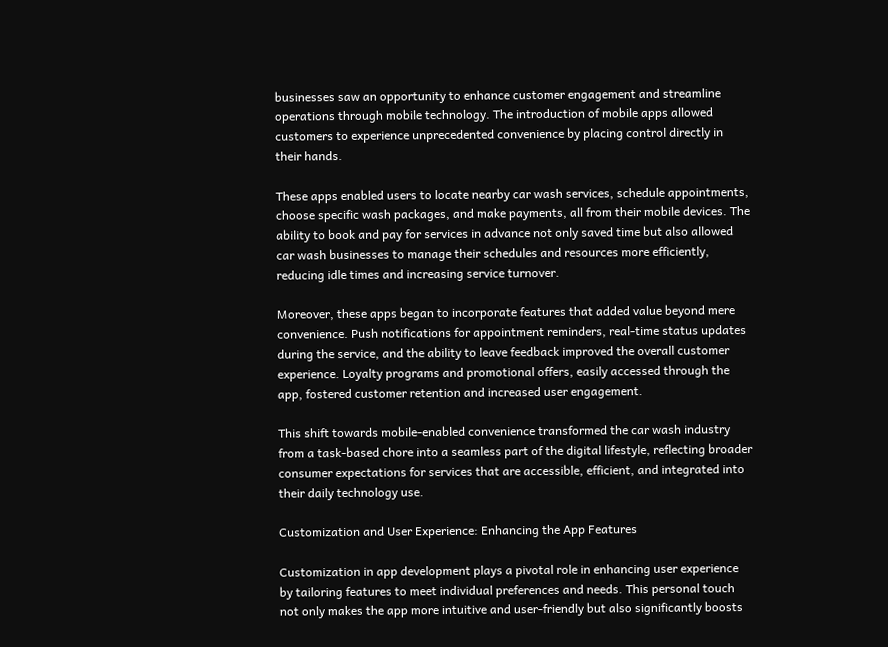businesses saw an opportunity to enhance customer engagement and streamline operations through mobile technology. The introduction of mobile apps allowed customers to experience unprecedented convenience by placing control directly in their hands.

These apps enabled users to locate nearby car wash services, schedule appointments, choose specific wash packages, and make payments, all from their mobile devices. The ability to book and pay for services in advance not only saved time but also allowed car wash businesses to manage their schedules and resources more efficiently, reducing idle times and increasing service turnover.

Moreover, these apps began to incorporate features that added value beyond mere convenience. Push notifications for appointment reminders, real-time status updates during the service, and the ability to leave feedback improved the overall customer experience. Loyalty programs and promotional offers, easily accessed through the app, fostered customer retention and increased user engagement.

This shift towards mobile-enabled convenience transformed the car wash industry from a task-based chore into a seamless part of the digital lifestyle, reflecting broader consumer expectations for services that are accessible, efficient, and integrated into their daily technology use.

Customization and User Experience: Enhancing the App Features

Customization in app development plays a pivotal role in enhancing user experience by tailoring features to meet individual preferences and needs. This personal touch not only makes the app more intuitive and user-friendly but also significantly boosts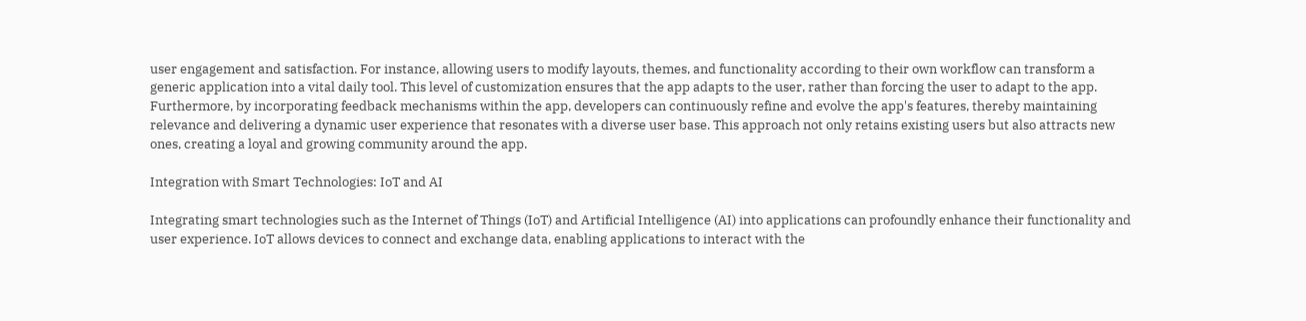user engagement and satisfaction. For instance, allowing users to modify layouts, themes, and functionality according to their own workflow can transform a generic application into a vital daily tool. This level of customization ensures that the app adapts to the user, rather than forcing the user to adapt to the app. Furthermore, by incorporating feedback mechanisms within the app, developers can continuously refine and evolve the app's features, thereby maintaining relevance and delivering a dynamic user experience that resonates with a diverse user base. This approach not only retains existing users but also attracts new ones, creating a loyal and growing community around the app.

Integration with Smart Technologies: IoT and AI

Integrating smart technologies such as the Internet of Things (IoT) and Artificial Intelligence (AI) into applications can profoundly enhance their functionality and user experience. IoT allows devices to connect and exchange data, enabling applications to interact with the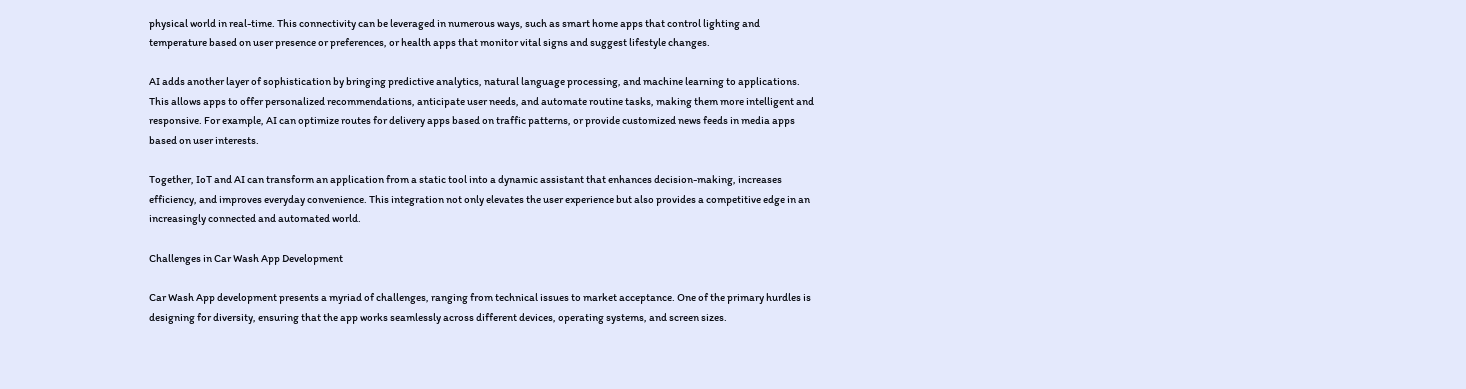physical world in real-time. This connectivity can be leveraged in numerous ways, such as smart home apps that control lighting and temperature based on user presence or preferences, or health apps that monitor vital signs and suggest lifestyle changes.

AI adds another layer of sophistication by bringing predictive analytics, natural language processing, and machine learning to applications. This allows apps to offer personalized recommendations, anticipate user needs, and automate routine tasks, making them more intelligent and responsive. For example, AI can optimize routes for delivery apps based on traffic patterns, or provide customized news feeds in media apps based on user interests.

Together, IoT and AI can transform an application from a static tool into a dynamic assistant that enhances decision-making, increases efficiency, and improves everyday convenience. This integration not only elevates the user experience but also provides a competitive edge in an increasingly connected and automated world.

Challenges in Car Wash App Development

Car Wash App development presents a myriad of challenges, ranging from technical issues to market acceptance. One of the primary hurdles is designing for diversity, ensuring that the app works seamlessly across different devices, operating systems, and screen sizes.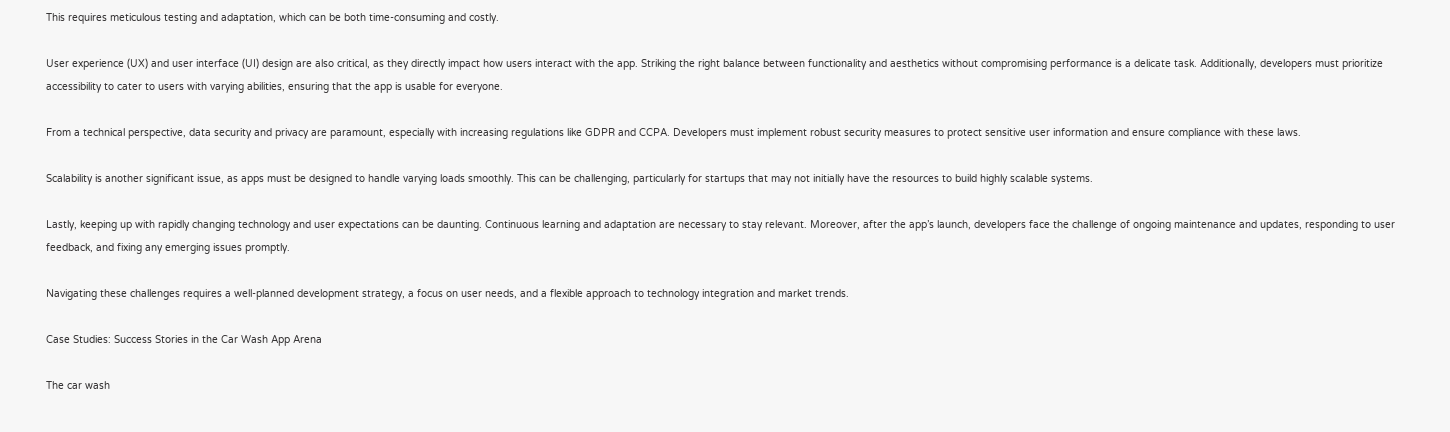This requires meticulous testing and adaptation, which can be both time-consuming and costly.

User experience (UX) and user interface (UI) design are also critical, as they directly impact how users interact with the app. Striking the right balance between functionality and aesthetics without compromising performance is a delicate task. Additionally, developers must prioritize accessibility to cater to users with varying abilities, ensuring that the app is usable for everyone.

From a technical perspective, data security and privacy are paramount, especially with increasing regulations like GDPR and CCPA. Developers must implement robust security measures to protect sensitive user information and ensure compliance with these laws.

Scalability is another significant issue, as apps must be designed to handle varying loads smoothly. This can be challenging, particularly for startups that may not initially have the resources to build highly scalable systems.

Lastly, keeping up with rapidly changing technology and user expectations can be daunting. Continuous learning and adaptation are necessary to stay relevant. Moreover, after the app’s launch, developers face the challenge of ongoing maintenance and updates, responding to user feedback, and fixing any emerging issues promptly.

Navigating these challenges requires a well-planned development strategy, a focus on user needs, and a flexible approach to technology integration and market trends.

Case Studies: Success Stories in the Car Wash App Arena

The car wash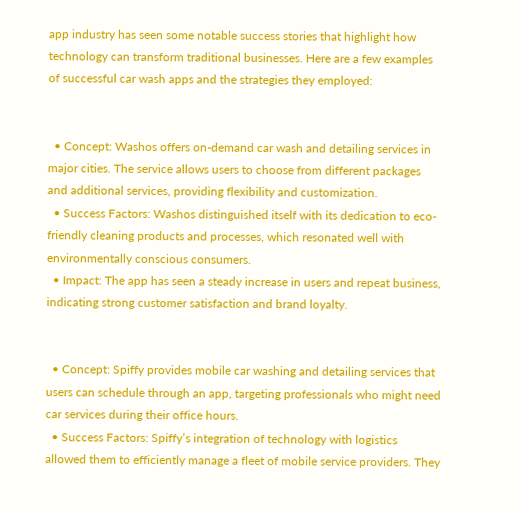app industry has seen some notable success stories that highlight how technology can transform traditional businesses. Here are a few examples of successful car wash apps and the strategies they employed:


  • Concept: Washos offers on-demand car wash and detailing services in major cities. The service allows users to choose from different packages and additional services, providing flexibility and customization.
  • Success Factors: Washos distinguished itself with its dedication to eco-friendly cleaning products and processes, which resonated well with environmentally conscious consumers.
  • Impact: The app has seen a steady increase in users and repeat business, indicating strong customer satisfaction and brand loyalty.


  • Concept: Spiffy provides mobile car washing and detailing services that users can schedule through an app, targeting professionals who might need car services during their office hours.
  • Success Factors: Spiffy’s integration of technology with logistics allowed them to efficiently manage a fleet of mobile service providers. They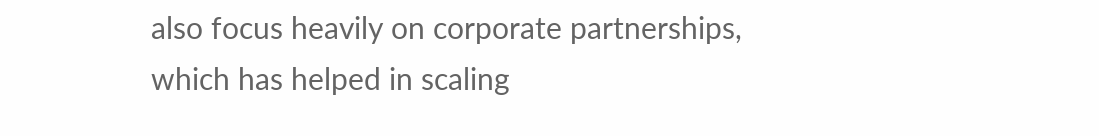also focus heavily on corporate partnerships, which has helped in scaling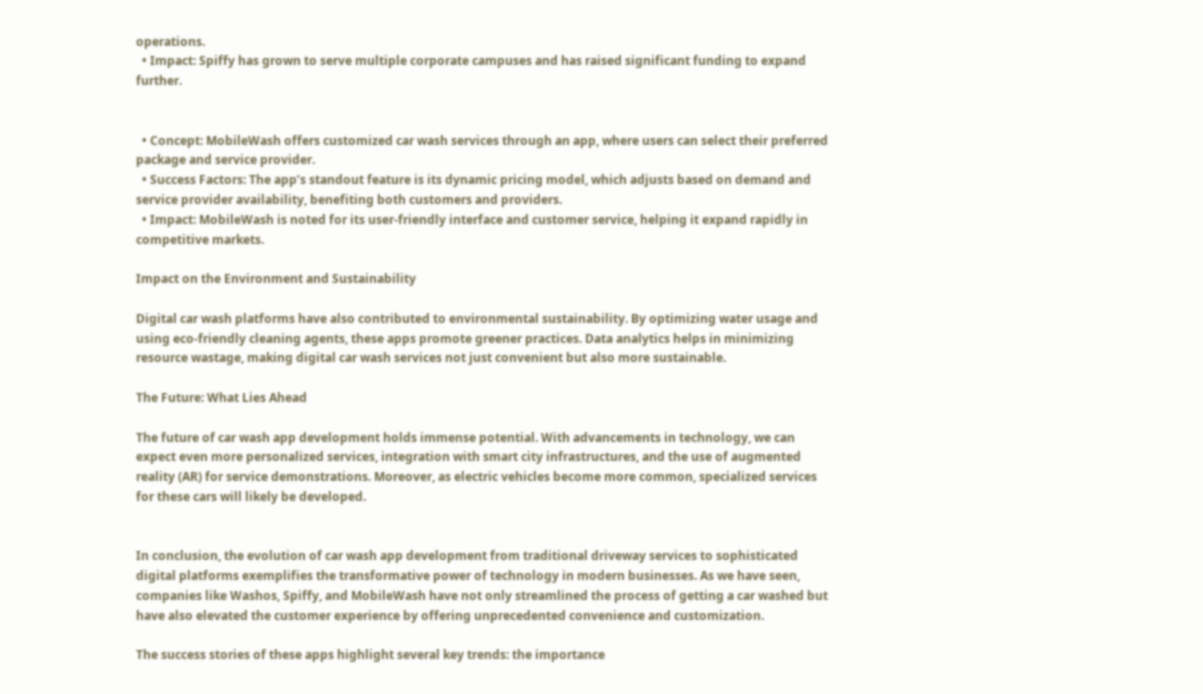operations.
  • Impact: Spiffy has grown to serve multiple corporate campuses and has raised significant funding to expand further.


  • Concept: MobileWash offers customized car wash services through an app, where users can select their preferred package and service provider.
  • Success Factors: The app’s standout feature is its dynamic pricing model, which adjusts based on demand and service provider availability, benefiting both customers and providers.
  • Impact: MobileWash is noted for its user-friendly interface and customer service, helping it expand rapidly in competitive markets.

Impact on the Environment and Sustainability

Digital car wash platforms have also contributed to environmental sustainability. By optimizing water usage and using eco-friendly cleaning agents, these apps promote greener practices. Data analytics helps in minimizing resource wastage, making digital car wash services not just convenient but also more sustainable.

The Future: What Lies Ahead

The future of car wash app development holds immense potential. With advancements in technology, we can expect even more personalized services, integration with smart city infrastructures, and the use of augmented reality (AR) for service demonstrations. Moreover, as electric vehicles become more common, specialized services for these cars will likely be developed.


In conclusion, the evolution of car wash app development from traditional driveway services to sophisticated digital platforms exemplifies the transformative power of technology in modern businesses. As we have seen, companies like Washos, Spiffy, and MobileWash have not only streamlined the process of getting a car washed but have also elevated the customer experience by offering unprecedented convenience and customization.

The success stories of these apps highlight several key trends: the importance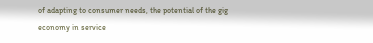of adapting to consumer needs, the potential of the gig economy in service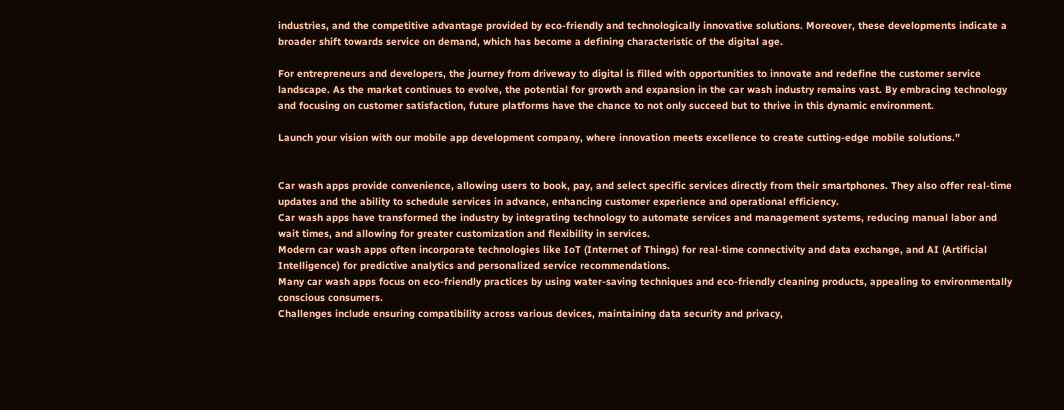industries, and the competitive advantage provided by eco-friendly and technologically innovative solutions. Moreover, these developments indicate a broader shift towards service on demand, which has become a defining characteristic of the digital age.

For entrepreneurs and developers, the journey from driveway to digital is filled with opportunities to innovate and redefine the customer service landscape. As the market continues to evolve, the potential for growth and expansion in the car wash industry remains vast. By embracing technology and focusing on customer satisfaction, future platforms have the chance to not only succeed but to thrive in this dynamic environment.

Launch your vision with our mobile app development company, where innovation meets excellence to create cutting-edge mobile solutions."


Car wash apps provide convenience, allowing users to book, pay, and select specific services directly from their smartphones. They also offer real-time updates and the ability to schedule services in advance, enhancing customer experience and operational efficiency.
Car wash apps have transformed the industry by integrating technology to automate services and management systems, reducing manual labor and wait times, and allowing for greater customization and flexibility in services.
Modern car wash apps often incorporate technologies like IoT (Internet of Things) for real-time connectivity and data exchange, and AI (Artificial Intelligence) for predictive analytics and personalized service recommendations.
Many car wash apps focus on eco-friendly practices by using water-saving techniques and eco-friendly cleaning products, appealing to environmentally conscious consumers.
Challenges include ensuring compatibility across various devices, maintaining data security and privacy,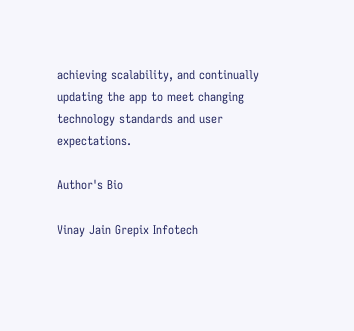achieving scalability, and continually updating the app to meet changing technology standards and user expectations.

Author's Bio

Vinay Jain Grepix Infotech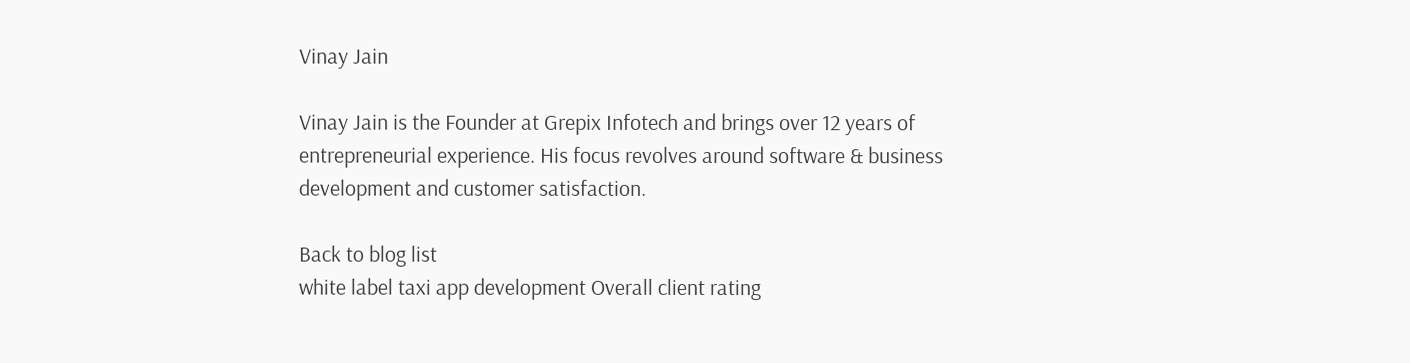Vinay Jain

Vinay Jain is the Founder at Grepix Infotech and brings over 12 years of entrepreneurial experience. His focus revolves around software & business development and customer satisfaction.

Back to blog list
white label taxi app development Overall client rating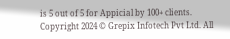is 5 out of 5 for Appicial by 100+ clients.
Copyright 2024 © Grepix Infotech Pvt Ltd. All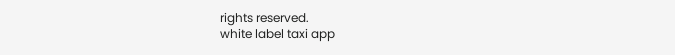rights reserved.
white label taxi app